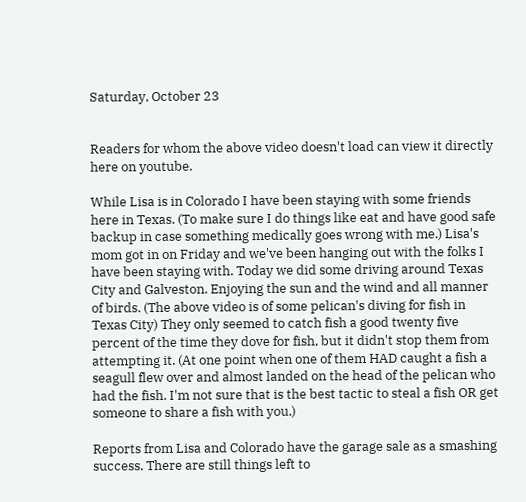Saturday, October 23


Readers for whom the above video doesn't load can view it directly here on youtube.

While Lisa is in Colorado I have been staying with some friends here in Texas. (To make sure I do things like eat and have good safe backup in case something medically goes wrong with me.) Lisa's mom got in on Friday and we've been hanging out with the folks I have been staying with. Today we did some driving around Texas City and Galveston. Enjoying the sun and the wind and all manner of birds. (The above video is of some pelican's diving for fish in Texas City) They only seemed to catch fish a good twenty five percent of the time they dove for fish, but it didn't stop them from attempting it. (At one point when one of them HAD caught a fish a seagull flew over and almost landed on the head of the pelican who had the fish. I'm not sure that is the best tactic to steal a fish OR get someone to share a fish with you.)

Reports from Lisa and Colorado have the garage sale as a smashing success. There are still things left to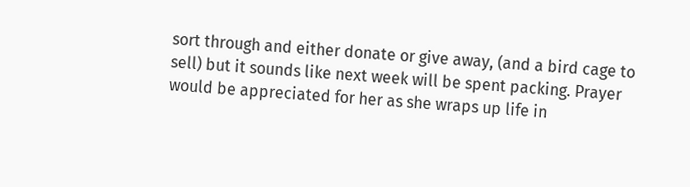sort through and either donate or give away, (and a bird cage to sell) but it sounds like next week will be spent packing. Prayer would be appreciated for her as she wraps up life in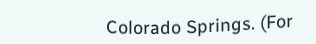Colorado Springs. (For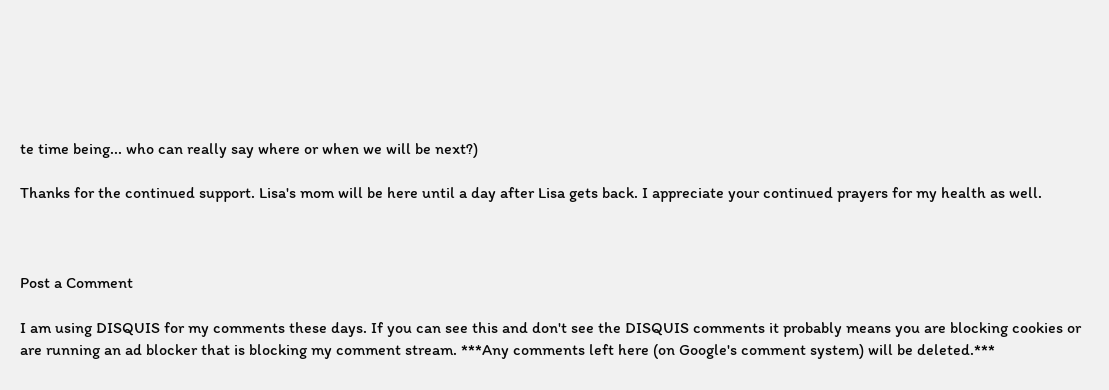te time being... who can really say where or when we will be next?)

Thanks for the continued support. Lisa's mom will be here until a day after Lisa gets back. I appreciate your continued prayers for my health as well.



Post a Comment

I am using DISQUIS for my comments these days. If you can see this and don't see the DISQUIS comments it probably means you are blocking cookies or are running an ad blocker that is blocking my comment stream. ***Any comments left here (on Google's comment system) will be deleted.***